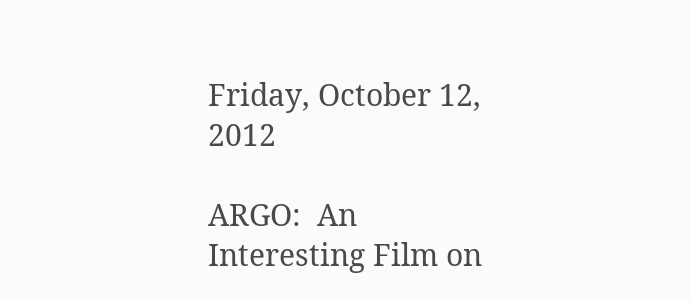Friday, October 12, 2012

ARGO:  An Interesting Film on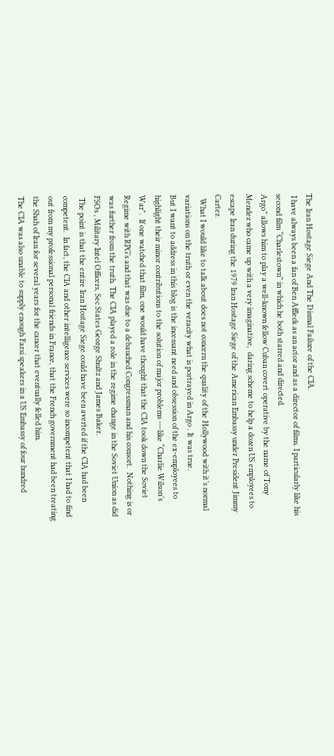The Iran Hostage Siege And The Dismal Failure of the CIA.
 I have always been a fan of Ben Affleck as an actor and as a director of films. I particularly like his second film “Charlestown” in which he both starred and directed.
Argo” allows him to play a well-known fellow Cuban covert operative by the name of Tony Mendez who came up with a very imaginative,  daring scheme to help a dozen US employees to escape Iran during the 1979 Iran Hostage Siege of the American Embassy under President Jimmy Carter.
  What I would like to talk about does not concern the quality of the Hollywood with it’s normal variations on the truth or even the veracity what is portrayed in Argo . It was true.
But I want to address in this blog is the incessant need and obsession of the ex-employees to highlight their minor contributions to the solution of major problems ---like “Charlie Wilson’s War".  If one watched that film, one would have thought that the CIA took down the Soviet Regime with RPG’s and that was due to a debauched Congressman and his consort.  Nothing is or was further from the truth. The CIA played a role in the regime change in the Soviet Union as did FSOs , Military Intel Officers, Sec States George Shultz and James Baker.
 The point is that the entire Iran Hostage Siege could have been averted if the CIA had been competent.  In fact, the CIA and other intelligence services were so incompetent that I had to find out from my professional personal friends in France, that the French government had been treating the Shah of Iran for several years for the cancer that eventually felled him.
The CIA was also unable to supply enough Farsi speakers in a US Embassy of four hundred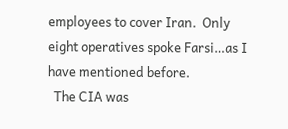employees to cover Iran.  Only eight operatives spoke Farsi…as I have mentioned before.
  The CIA was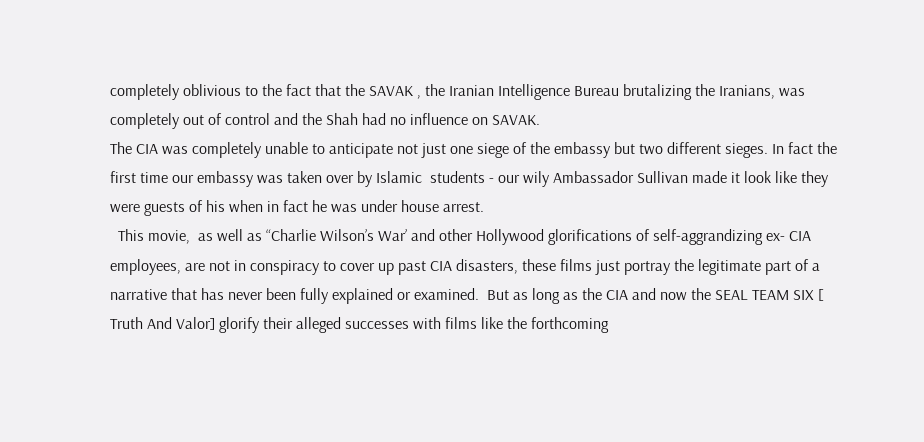completely oblivious to the fact that the SAVAK , the Iranian Intelligence Bureau brutalizing the Iranians, was completely out of control and the Shah had no influence on SAVAK.
The CIA was completely unable to anticipate not just one siege of the embassy but two different sieges. In fact the first time our embassy was taken over by Islamic  students - our wily Ambassador Sullivan made it look like they were guests of his when in fact he was under house arrest.
  This movie,  as well as “Charlie Wilson’s War’ and other Hollywood glorifications of self-aggrandizing ex- CIA employees, are not in conspiracy to cover up past CIA disasters, these films just portray the legitimate part of a narrative that has never been fully explained or examined.  But as long as the CIA and now the SEAL TEAM SIX [ Truth And Valor] glorify their alleged successes with films like the forthcoming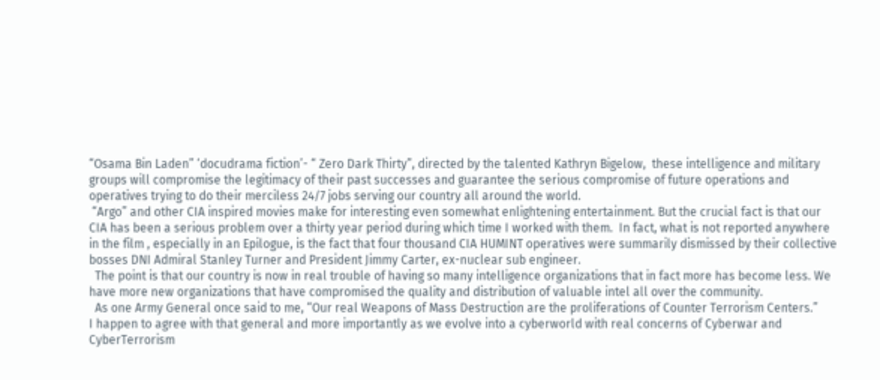“Osama Bin Laden” ‘docudrama fiction’- “ Zero Dark Thirty”, directed by the talented Kathryn Bigelow,  these intelligence and military groups will compromise the legitimacy of their past successes and guarantee the serious compromise of future operations and operatives trying to do their merciless 24/7 jobs serving our country all around the world.
 “Argo” and other CIA inspired movies make for interesting even somewhat enlightening entertainment. But the crucial fact is that our CIA has been a serious problem over a thirty year period during which time I worked with them.  In fact, what is not reported anywhere in the film , especially in an Epilogue, is the fact that four thousand CIA HUMINT operatives were summarily dismissed by their collective bosses DNI Admiral Stanley Turner and President Jimmy Carter, ex-nuclear sub engineer.
  The point is that our country is now in real trouble of having so many intelligence organizations that in fact more has become less. We have more new organizations that have compromised the quality and distribution of valuable intel all over the community.
  As one Army General once said to me, “Our real Weapons of Mass Destruction are the proliferations of Counter Terrorism Centers.”
I happen to agree with that general and more importantly as we evolve into a cyberworld with real concerns of Cyberwar and CyberTerrorism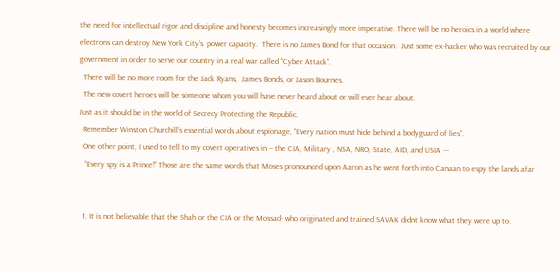the need for intellectual rigor and discipline and honesty becomes increasingly more imperative. There will be no heroics in a world where electrons can destroy New York City’s  power capacity.  There is no James Bond for that occasion.  Just some ex-hacker who was recruited by our government in order to serve our country in a real war called “Cyber Attack”.
  There will be no more room for the Jack Ryans,  James Bonds, or Jason Bournes.
  The new covert heroes will be someone whom you will have never heard about or will ever hear about.
Just as it should be in the world of Secrecy Protecting the Republic.
  Remember Winston Churchill’s essential words about espionage, “Every nation must hide behind a bodyguard of lies”.
  One other point, I used to tell to my covert operatives in -- the CIA, Military , NSA, NRO, State, AID, and USIA ---
   “Every spy is a Prince!” Those are the same words that Moses pronounced upon Aaron as he went forth into Canaan to espy the lands afar


  1. It is not believable that the Shah or the CIA or the Mossad- who originated and trained SAVAK didnt know what they were up to.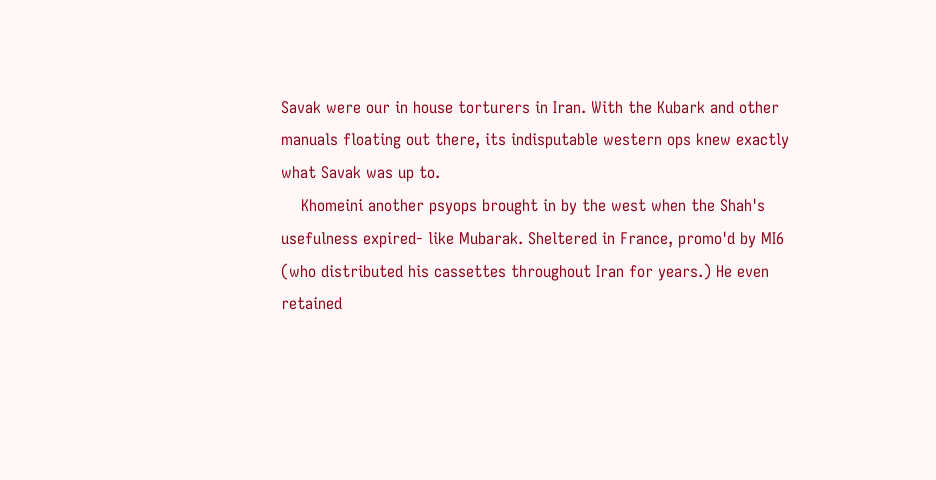Savak were our in house torturers in Iran. With the Kubark and other manuals floating out there, its indisputable western ops knew exactly what Savak was up to.
    Khomeini another psyops brought in by the west when the Shah's usefulness expired- like Mubarak. Sheltered in France, promo'd by MI6 (who distributed his cassettes throughout Iran for years.) He even retained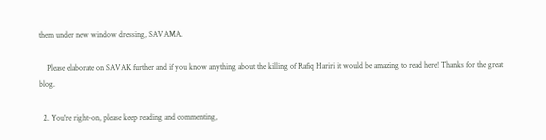them under new window dressing, SAVAMA.

    Please elaborate on SAVAK further and if you know anything about the killing of Rafiq Hariri it would be amazing to read here! Thanks for the great blog.

  2. You're right-on, please keep reading and commenting,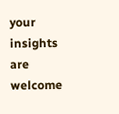your insights are welcome